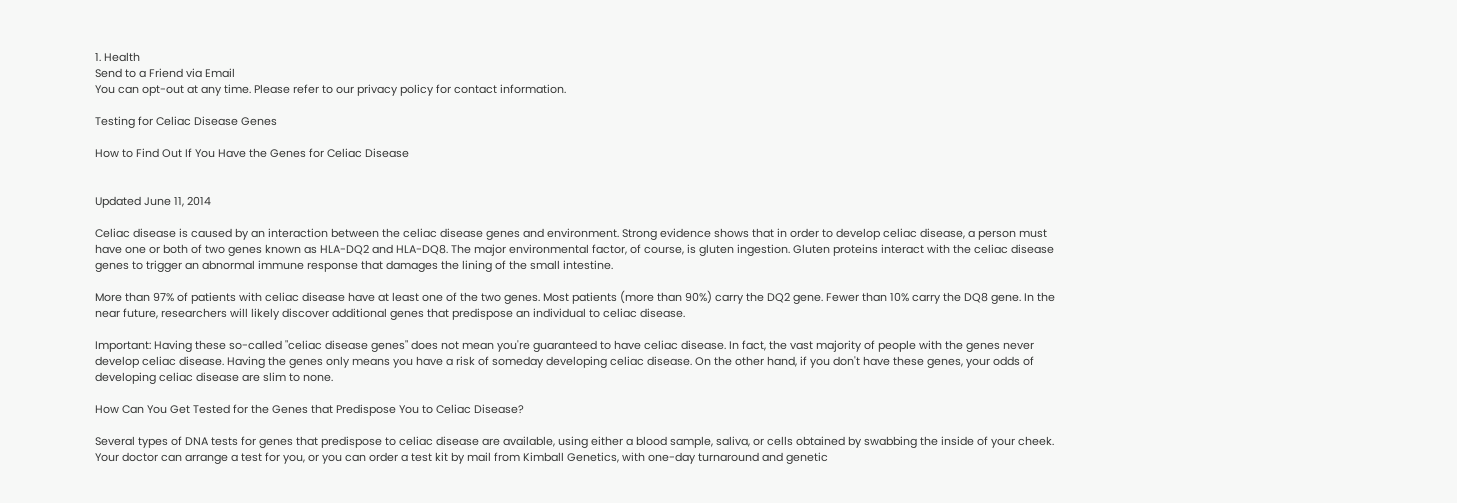1. Health
Send to a Friend via Email
You can opt-out at any time. Please refer to our privacy policy for contact information.

Testing for Celiac Disease Genes

How to Find Out If You Have the Genes for Celiac Disease


Updated June 11, 2014

Celiac disease is caused by an interaction between the celiac disease genes and environment. Strong evidence shows that in order to develop celiac disease, a person must have one or both of two genes known as HLA-DQ2 and HLA-DQ8. The major environmental factor, of course, is gluten ingestion. Gluten proteins interact with the celiac disease genes to trigger an abnormal immune response that damages the lining of the small intestine.

More than 97% of patients with celiac disease have at least one of the two genes. Most patients (more than 90%) carry the DQ2 gene. Fewer than 10% carry the DQ8 gene. In the near future, researchers will likely discover additional genes that predispose an individual to celiac disease.

Important: Having these so-called "celiac disease genes" does not mean you're guaranteed to have celiac disease. In fact, the vast majority of people with the genes never develop celiac disease. Having the genes only means you have a risk of someday developing celiac disease. On the other hand, if you don't have these genes, your odds of developing celiac disease are slim to none.

How Can You Get Tested for the Genes that Predispose You to Celiac Disease?

Several types of DNA tests for genes that predispose to celiac disease are available, using either a blood sample, saliva, or cells obtained by swabbing the inside of your cheek. Your doctor can arrange a test for you, or you can order a test kit by mail from Kimball Genetics, with one-day turnaround and genetic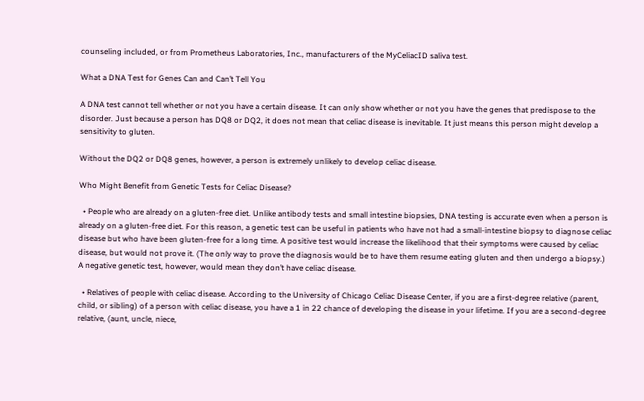counseling included, or from Prometheus Laboratories, Inc., manufacturers of the MyCeliacID saliva test.

What a DNA Test for Genes Can and Can’t Tell You

A DNA test cannot tell whether or not you have a certain disease. It can only show whether or not you have the genes that predispose to the disorder. Just because a person has DQ8 or DQ2, it does not mean that celiac disease is inevitable. It just means this person might develop a sensitivity to gluten.

Without the DQ2 or DQ8 genes, however, a person is extremely unlikely to develop celiac disease.

Who Might Benefit from Genetic Tests for Celiac Disease?

  • People who are already on a gluten-free diet. Unlike antibody tests and small intestine biopsies, DNA testing is accurate even when a person is already on a gluten-free diet. For this reason, a genetic test can be useful in patients who have not had a small-intestine biopsy to diagnose celiac disease but who have been gluten-free for a long time. A positive test would increase the likelihood that their symptoms were caused by celiac disease, but would not prove it. (The only way to prove the diagnosis would be to have them resume eating gluten and then undergo a biopsy.) A negative genetic test, however, would mean they don’t have celiac disease.

  • Relatives of people with celiac disease. According to the University of Chicago Celiac Disease Center, if you are a first-degree relative (parent, child, or sibling) of a person with celiac disease, you have a 1 in 22 chance of developing the disease in your lifetime. If you are a second-degree relative, (aunt, uncle, niece,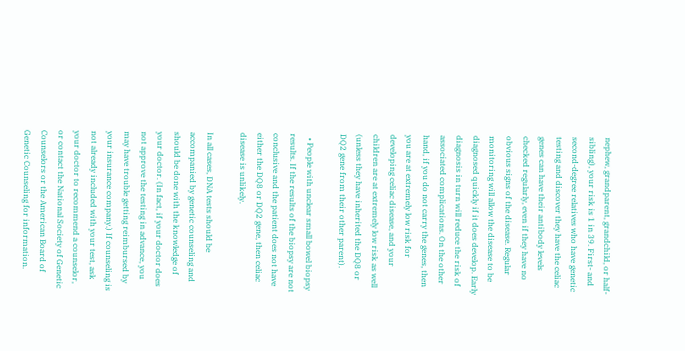nephew, grandparent, grandchild, or half-sibling), your risk is 1 in 39. First- and second-degree relatives who have genetic testing and discover they have the celiac genes can have their antibody levels checked regularly, even if they have no obvious signs of the disease. Regular monitoring will allow the disease to be diagnosed quickly if it does develop. Early diagnosis in turn will reduce the risk of associated complications. On the other hand, if you do not carry the genes, then you are at extremely low risk for developing celiac disease, and your children are at extremely low risk as well (unless they have inherited the DQ8 or DQ2 gene from their other parent).

  • People with unclear small bowel biopsy results. If the results of the biopsy are not conclusive and the patient does not have either the DQ8 or DQ2 gene, then celiac disease is unlikely.

In all cases, DNA tests should be accompanied by genetic counseling and should be done with the knowledge of your doctor. (In fact, if your doctor does not approve the testing in advance, you may have trouble getting reimbursed by your insurance company.) If counseling is not already included with your test, ask your doctor to recommend a counselor, or contact the National Society of Genetic Counselors or the American Board of Genetic Counseling for information.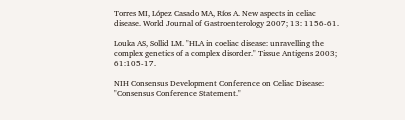Torres MI, López Casado MA, Ríos A. New aspects in celiac disease. World Journal of Gastroenterology 2007; 13: 1156-61.

Louka AS, Sollid LM. "HLA in coeliac disease: unravelling the complex genetics of a complex disorder." Tissue Antigens 2003; 61:105-17.

NIH Consensus Development Conference on Celiac Disease: "Consensus Conference Statement."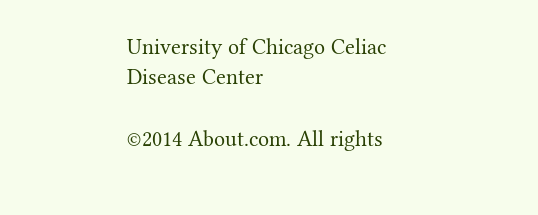University of Chicago Celiac Disease Center

©2014 About.com. All rights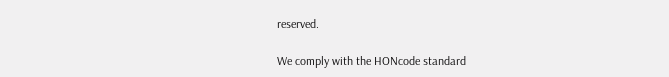reserved.

We comply with the HONcode standard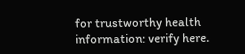for trustworthy health
information: verify here.